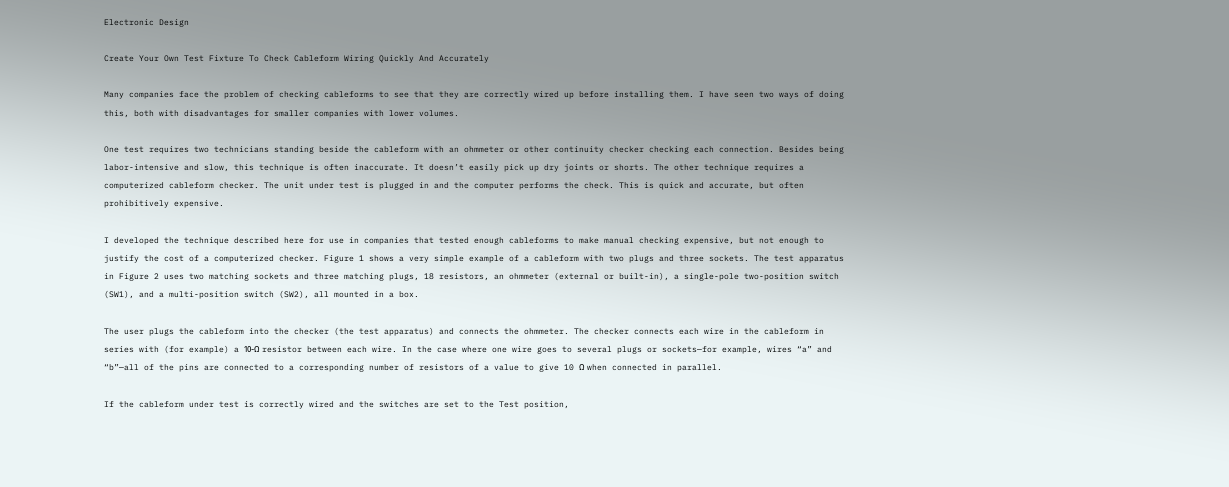Electronic Design

Create Your Own Test Fixture To Check Cableform Wiring Quickly And Accurately

Many companies face the problem of checking cableforms to see that they are correctly wired up before installing them. I have seen two ways of doing this, both with disadvantages for smaller companies with lower volumes.

One test requires two technicians standing beside the cableform with an ohmmeter or other continuity checker checking each connection. Besides being labor-intensive and slow, this technique is often inaccurate. It doesn’t easily pick up dry joints or shorts. The other technique requires a computerized cableform checker. The unit under test is plugged in and the computer performs the check. This is quick and accurate, but often prohibitively expensive.

I developed the technique described here for use in companies that tested enough cableforms to make manual checking expensive, but not enough to justify the cost of a computerized checker. Figure 1 shows a very simple example of a cableform with two plugs and three sockets. The test apparatus in Figure 2 uses two matching sockets and three matching plugs, 18 resistors, an ohmmeter (external or built-in), a single-pole two-position switch (SW1), and a multi-position switch (SW2), all mounted in a box.

The user plugs the cableform into the checker (the test apparatus) and connects the ohmmeter. The checker connects each wire in the cableform in series with (for example) a 10-Ω resistor between each wire. In the case where one wire goes to several plugs or sockets—for example, wires “a” and “b”—all of the pins are connected to a corresponding number of resistors of a value to give 10 Ω when connected in parallel.

If the cableform under test is correctly wired and the switches are set to the Test position,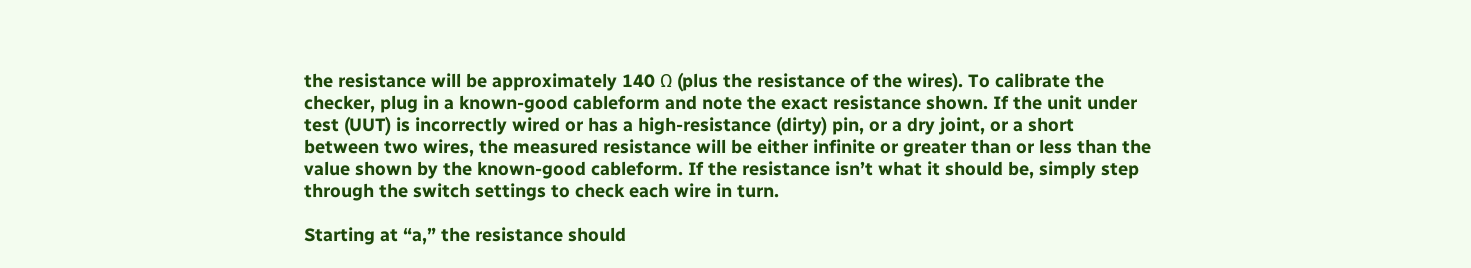the resistance will be approximately 140 Ω (plus the resistance of the wires). To calibrate the checker, plug in a known-good cableform and note the exact resistance shown. If the unit under test (UUT) is incorrectly wired or has a high-resistance (dirty) pin, or a dry joint, or a short between two wires, the measured resistance will be either infinite or greater than or less than the value shown by the known-good cableform. If the resistance isn’t what it should be, simply step through the switch settings to check each wire in turn.

Starting at “a,” the resistance should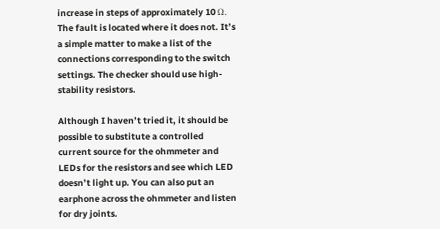increase in steps of approximately 10 Ω. The fault is located where it does not. It’s a simple matter to make a list of the connections corresponding to the switch settings. The checker should use high-stability resistors.

Although I haven’t tried it, it should be possible to substitute a controlled current source for the ohmmeter and LEDs for the resistors and see which LED doesn’t light up. You can also put an earphone across the ohmmeter and listen for dry joints.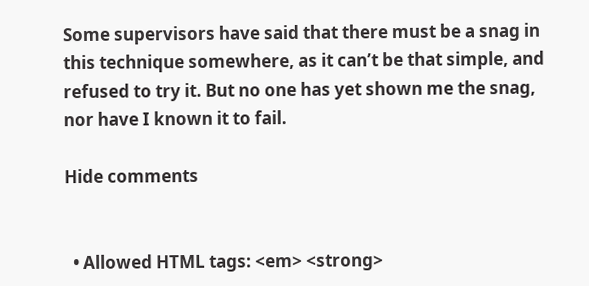Some supervisors have said that there must be a snag in this technique somewhere, as it can’t be that simple, and refused to try it. But no one has yet shown me the snag, nor have I known it to fail.

Hide comments


  • Allowed HTML tags: <em> <strong>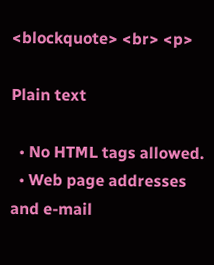<blockquote> <br> <p>

Plain text

  • No HTML tags allowed.
  • Web page addresses and e-mail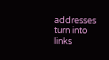addresses turn into links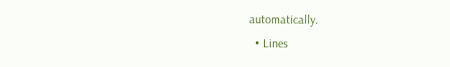automatically.
  • Lines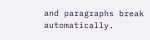and paragraphs break automatically.